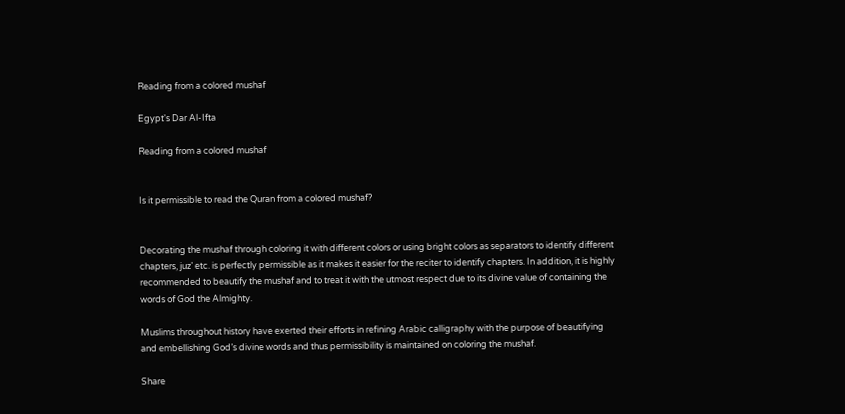Reading from a colored mushaf

Egypt's Dar Al-Ifta

Reading from a colored mushaf


Is it permissible to read the Quran from a colored mushaf?


Decorating the mushaf through coloring it with different colors or using bright colors as separators to identify different chapters, juz’ etc. is perfectly permissible as it makes it easier for the reciter to identify chapters. In addition, it is highly recommended to beautify the mushaf and to treat it with the utmost respect due to its divine value of containing the words of God the Almighty.

Muslims throughout history have exerted their efforts in refining Arabic calligraphy with the purpose of beautifying and embellishing God’s divine words and thus permissibility is maintained on coloring the mushaf.

Share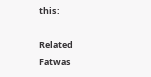this:

Related Fatwas